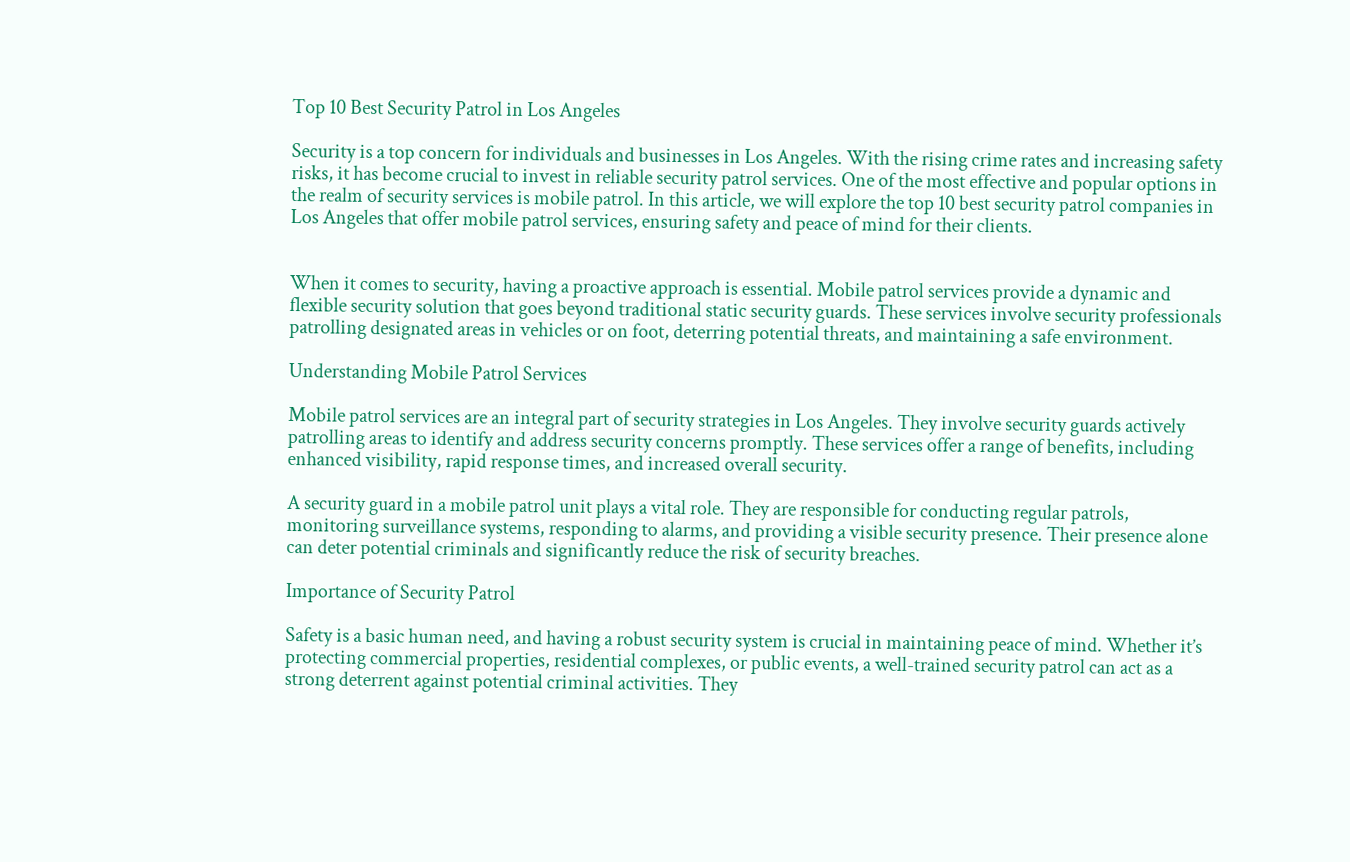Top 10 Best Security Patrol in Los Angeles

Security is a top concern for individuals and businesses in Los Angeles. With the rising crime rates and increasing safety risks, it has become crucial to invest in reliable security patrol services. One of the most effective and popular options in the realm of security services is mobile patrol. In this article, we will explore the top 10 best security patrol companies in Los Angeles that offer mobile patrol services, ensuring safety and peace of mind for their clients.


When it comes to security, having a proactive approach is essential. Mobile patrol services provide a dynamic and flexible security solution that goes beyond traditional static security guards. These services involve security professionals patrolling designated areas in vehicles or on foot, deterring potential threats, and maintaining a safe environment.

Understanding Mobile Patrol Services

Mobile patrol services are an integral part of security strategies in Los Angeles. They involve security guards actively patrolling areas to identify and address security concerns promptly. These services offer a range of benefits, including enhanced visibility, rapid response times, and increased overall security.

A security guard in a mobile patrol unit plays a vital role. They are responsible for conducting regular patrols, monitoring surveillance systems, responding to alarms, and providing a visible security presence. Their presence alone can deter potential criminals and significantly reduce the risk of security breaches.

Importance of Security Patrol

Safety is a basic human need, and having a robust security system is crucial in maintaining peace of mind. Whether it’s protecting commercial properties, residential complexes, or public events, a well-trained security patrol can act as a strong deterrent against potential criminal activities. They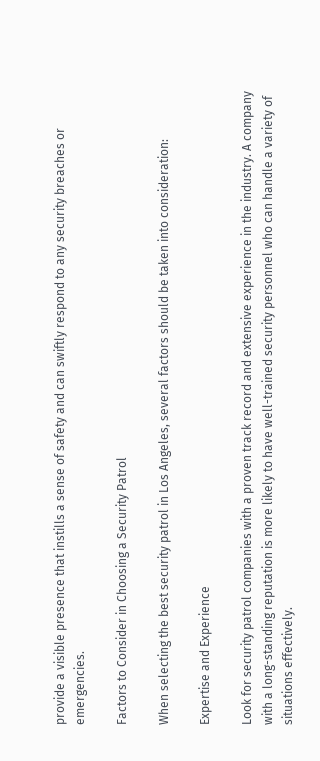provide a visible presence that instills a sense of safety and can swiftly respond to any security breaches or emergencies.

Factors to Consider in Choosing a Security Patrol

When selecting the best security patrol in Los Angeles, several factors should be taken into consideration:

Expertise and Experience

Look for security patrol companies with a proven track record and extensive experience in the industry. A company with a long-standing reputation is more likely to have well-trained security personnel who can handle a variety of situations effectively.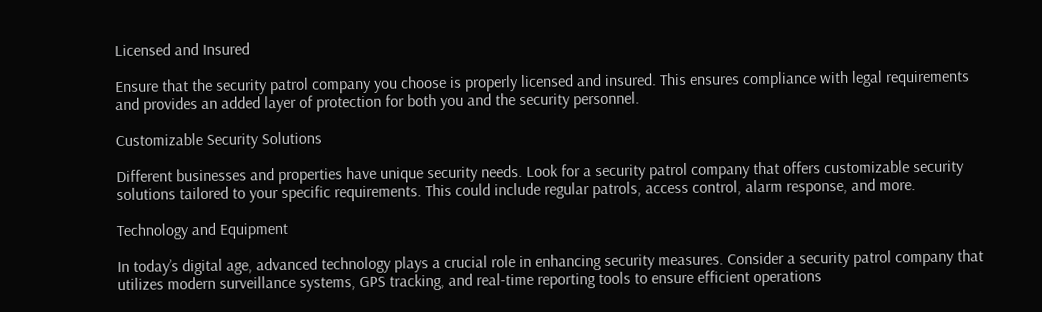Licensed and Insured

Ensure that the security patrol company you choose is properly licensed and insured. This ensures compliance with legal requirements and provides an added layer of protection for both you and the security personnel.

Customizable Security Solutions

Different businesses and properties have unique security needs. Look for a security patrol company that offers customizable security solutions tailored to your specific requirements. This could include regular patrols, access control, alarm response, and more.

Technology and Equipment

In today’s digital age, advanced technology plays a crucial role in enhancing security measures. Consider a security patrol company that utilizes modern surveillance systems, GPS tracking, and real-time reporting tools to ensure efficient operations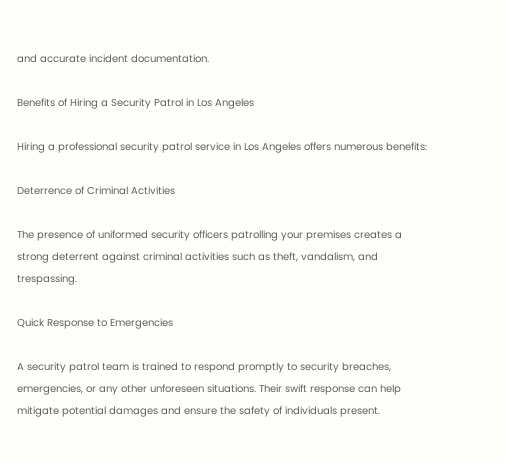and accurate incident documentation.

Benefits of Hiring a Security Patrol in Los Angeles

Hiring a professional security patrol service in Los Angeles offers numerous benefits:

Deterrence of Criminal Activities

The presence of uniformed security officers patrolling your premises creates a strong deterrent against criminal activities such as theft, vandalism, and trespassing.

Quick Response to Emergencies

A security patrol team is trained to respond promptly to security breaches, emergencies, or any other unforeseen situations. Their swift response can help mitigate potential damages and ensure the safety of individuals present.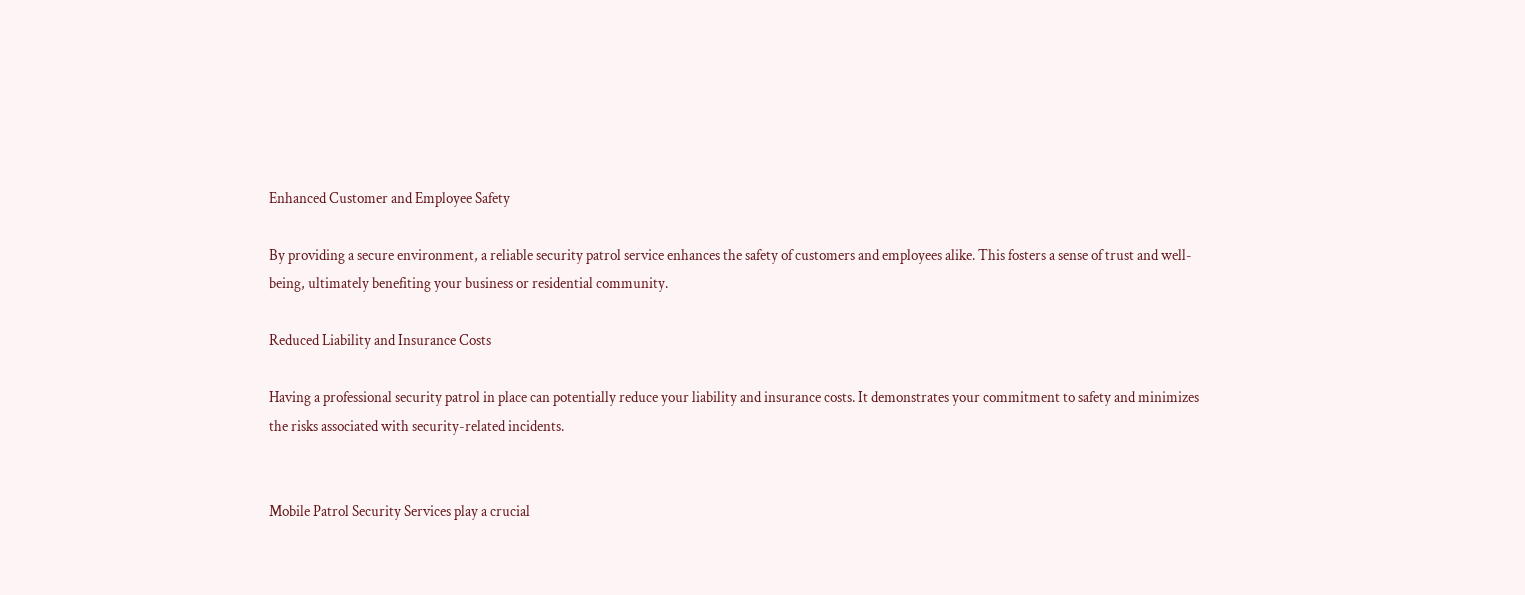Enhanced Customer and Employee Safety

By providing a secure environment, a reliable security patrol service enhances the safety of customers and employees alike. This fosters a sense of trust and well-being, ultimately benefiting your business or residential community.

Reduced Liability and Insurance Costs

Having a professional security patrol in place can potentially reduce your liability and insurance costs. It demonstrates your commitment to safety and minimizes the risks associated with security-related incidents.


Mobile Patrol Security Services play a crucial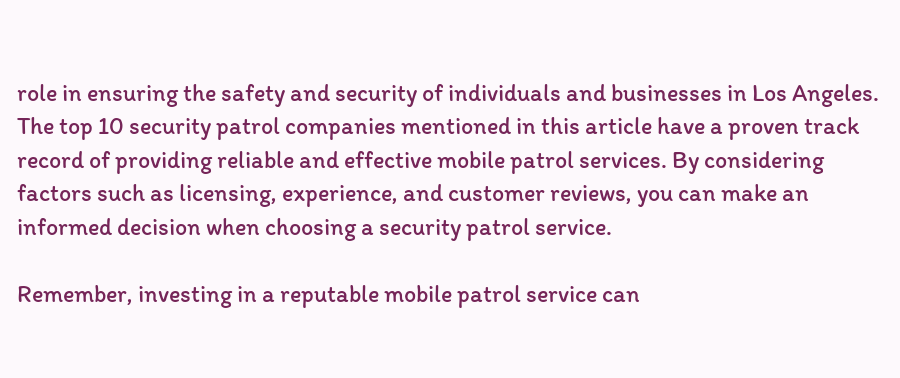role in ensuring the safety and security of individuals and businesses in Los Angeles. The top 10 security patrol companies mentioned in this article have a proven track record of providing reliable and effective mobile patrol services. By considering factors such as licensing, experience, and customer reviews, you can make an informed decision when choosing a security patrol service.

Remember, investing in a reputable mobile patrol service can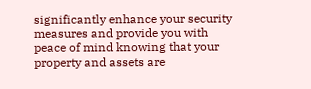significantly enhance your security measures and provide you with peace of mind knowing that your property and assets are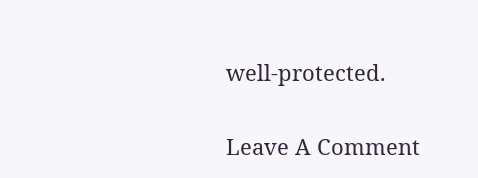well-protected.

Leave A Comment